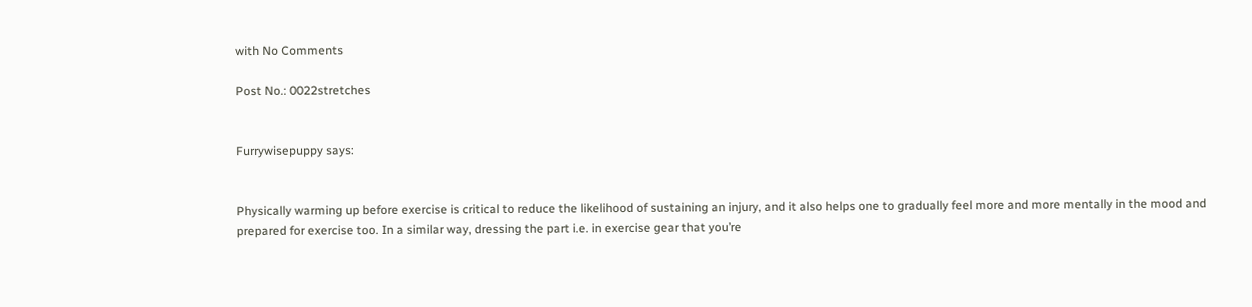with No Comments

Post No.: 0022stretches


Furrywisepuppy says:


Physically warming up before exercise is critical to reduce the likelihood of sustaining an injury, and it also helps one to gradually feel more and more mentally in the mood and prepared for exercise too. In a similar way, dressing the part i.e. in exercise gear that you’re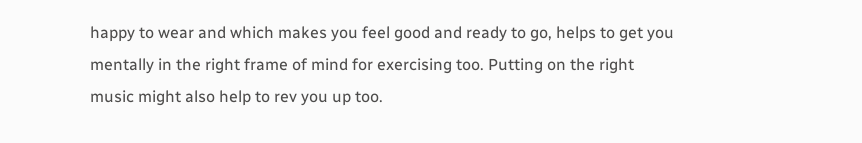happy to wear and which makes you feel good and ready to go, helps to get you mentally in the right frame of mind for exercising too. Putting on the right music might also help to rev you up too.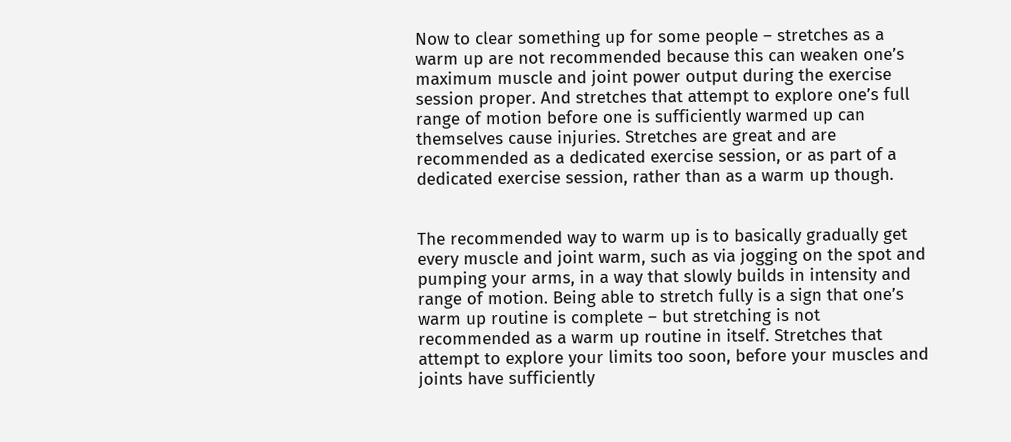Now to clear something up for some people – stretches as a warm up are not recommended because this can weaken one’s maximum muscle and joint power output during the exercise session proper. And stretches that attempt to explore one’s full range of motion before one is sufficiently warmed up can themselves cause injuries. Stretches are great and are recommended as a dedicated exercise session, or as part of a dedicated exercise session, rather than as a warm up though.


The recommended way to warm up is to basically gradually get every muscle and joint warm, such as via jogging on the spot and pumping your arms, in a way that slowly builds in intensity and range of motion. Being able to stretch fully is a sign that one’s warm up routine is complete – but stretching is not recommended as a warm up routine in itself. Stretches that attempt to explore your limits too soon, before your muscles and joints have sufficiently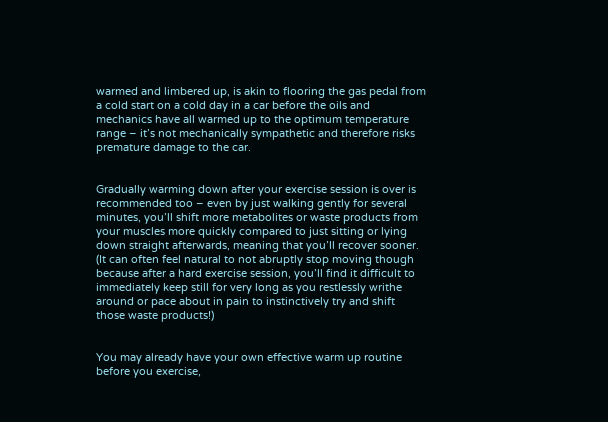warmed and limbered up, is akin to flooring the gas pedal from a cold start on a cold day in a car before the oils and mechanics have all warmed up to the optimum temperature range – it’s not mechanically sympathetic and therefore risks premature damage to the car.


Gradually warming down after your exercise session is over is recommended too – even by just walking gently for several minutes, you’ll shift more metabolites or waste products from your muscles more quickly compared to just sitting or lying down straight afterwards, meaning that you’ll recover sooner. (It can often feel natural to not abruptly stop moving though because after a hard exercise session, you’ll find it difficult to immediately keep still for very long as you restlessly writhe around or pace about in pain to instinctively try and shift those waste products!)


You may already have your own effective warm up routine before you exercise,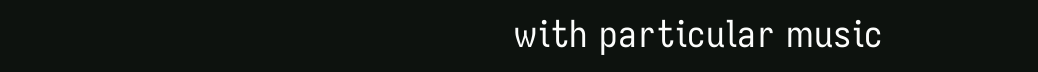with particular music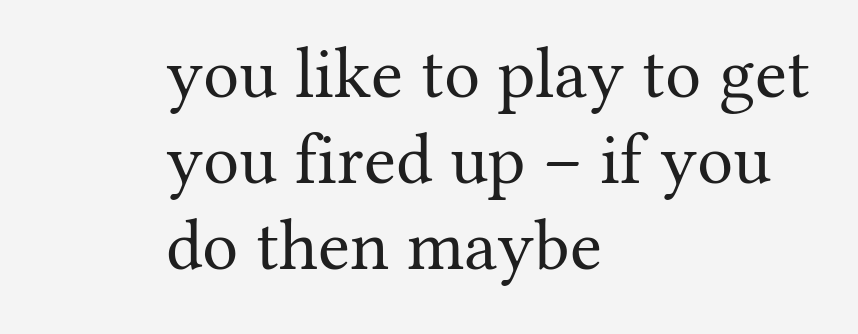you like to play to get you fired up – if you do then maybe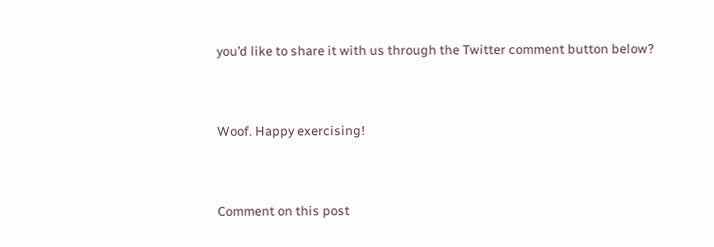you’d like to share it with us through the Twitter comment button below?


Woof. Happy exercising!


Comment on this post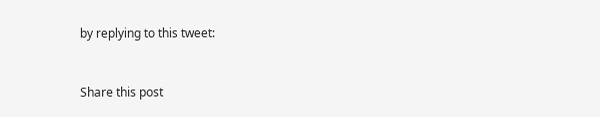by replying to this tweet:


Share this post